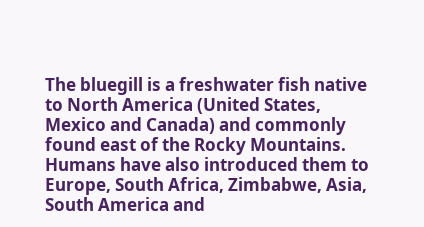The bluegill is a freshwater fish native to North America (United States, Mexico and Canada) and commonly found east of the Rocky Mountains.  Humans have also introduced them to Europe, South Africa, Zimbabwe, Asia, South America and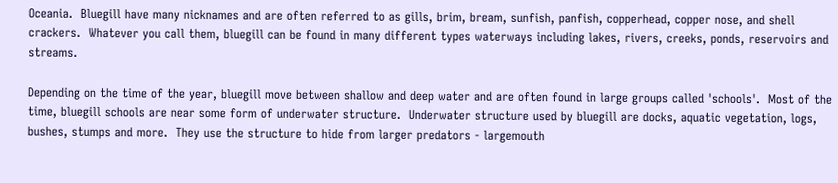Oceania.  Bluegill have many nicknames and are often referred to as gills, brim, bream, sunfish, panfish, copperhead, copper nose, and shell crackers.  Whatever you call them, bluegill can be found in many different types waterways including lakes, rivers, creeks, ponds, reservoirs and streams.

Depending on the time of the year, bluegill move between shallow and deep water and are often found in large groups called 'schools'.  Most of the time, bluegill schools are near some form of underwater structure.  Underwater structure used by bluegill are docks, aquatic vegetation, logs, bushes, stumps and more.  They use the structure to hide from larger predators - largemouth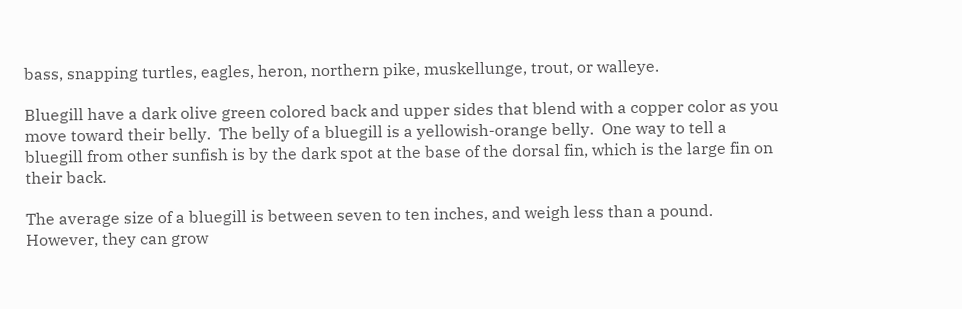bass, snapping turtles, eagles, heron, northern pike, muskellunge, trout, or walleye.

Bluegill have a dark olive green colored back and upper sides that blend with a copper color as you move toward their belly.  The belly of a bluegill is a yellowish-orange belly.  One way to tell a bluegill from other sunfish is by the dark spot at the base of the dorsal fin, which is the large fin on their back.

The average size of a bluegill is between seven to ten inches, and weigh less than a pound.  However, they can grow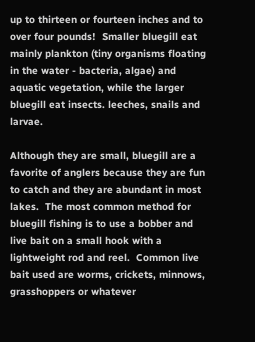up to thirteen or fourteen inches and to over four pounds!  Smaller bluegill eat mainly plankton (tiny organisms floating in the water - bacteria, algae) and aquatic vegetation, while the larger bluegill eat insects. leeches, snails and larvae.

Although they are small, bluegill are a favorite of anglers because they are fun to catch and they are abundant in most lakes.  The most common method for bluegill fishing is to use a bobber and live bait on a small hook with a lightweight rod and reel.  Common live bait used are worms, crickets, minnows, grasshoppers or whatever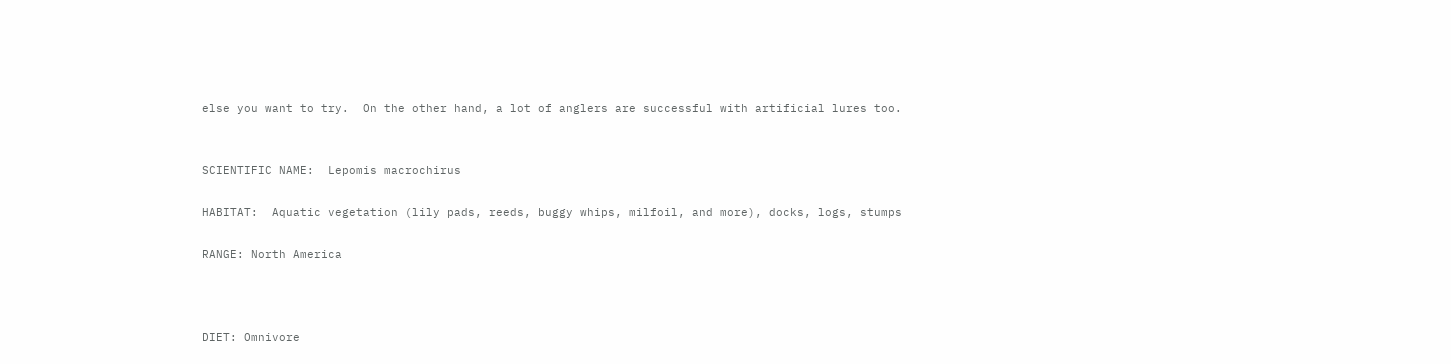else you want to try.  On the other hand, a lot of anglers are successful with artificial lures too.


SCIENTIFIC NAME:  Lepomis macrochirus

HABITAT:  Aquatic vegetation (lily pads, reeds, buggy whips, milfoil, and more), docks, logs, stumps

RANGE: North America



DIET: Omnivore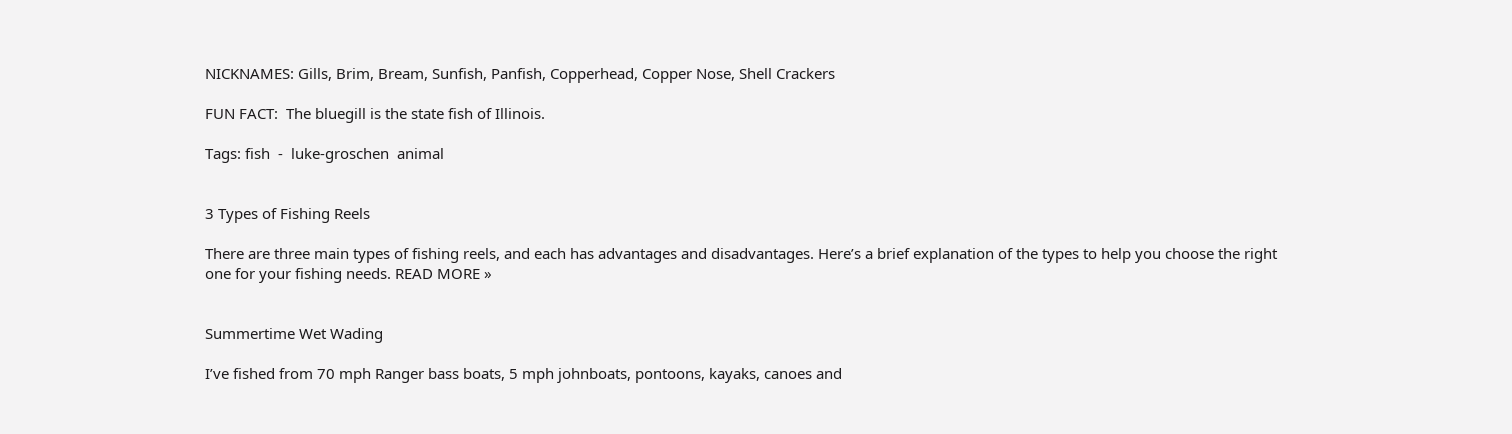NICKNAMES: Gills, Brim, Bream, Sunfish, Panfish, Copperhead, Copper Nose, Shell Crackers

FUN FACT:  The bluegill is the state fish of Illinois.

Tags: fish  -  luke-groschen  animal


3 Types of Fishing Reels

There are three main types of fishing reels, and each has advantages and disadvantages. Here’s a brief explanation of the types to help you choose the right one for your fishing needs. READ MORE »


Summertime Wet Wading

I’ve fished from 70 mph Ranger bass boats, 5 mph johnboats, pontoons, kayaks, canoes and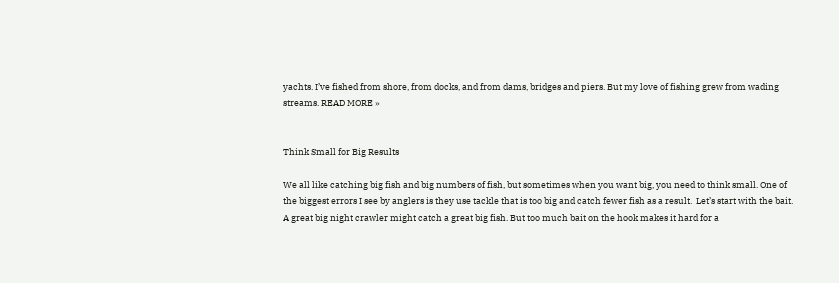yachts. I’ve fished from shore, from docks, and from dams, bridges and piers. But my love of fishing grew from wading streams. READ MORE »


Think Small for Big Results

We all like catching big fish and big numbers of fish, but sometimes when you want big, you need to think small. One of the biggest errors I see by anglers is they use tackle that is too big and catch fewer fish as a result.  Let’s start with the bait. A great big night crawler might catch a great big fish. But too much bait on the hook makes it hard for a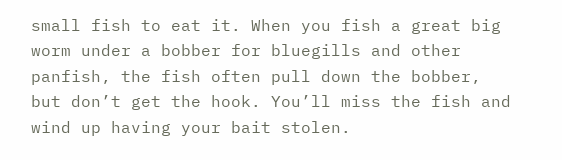small fish to eat it. When you fish a great big worm under a bobber for bluegills and other panfish, the fish often pull down the bobber, but don’t get the hook. You’ll miss the fish and wind up having your bait stolen.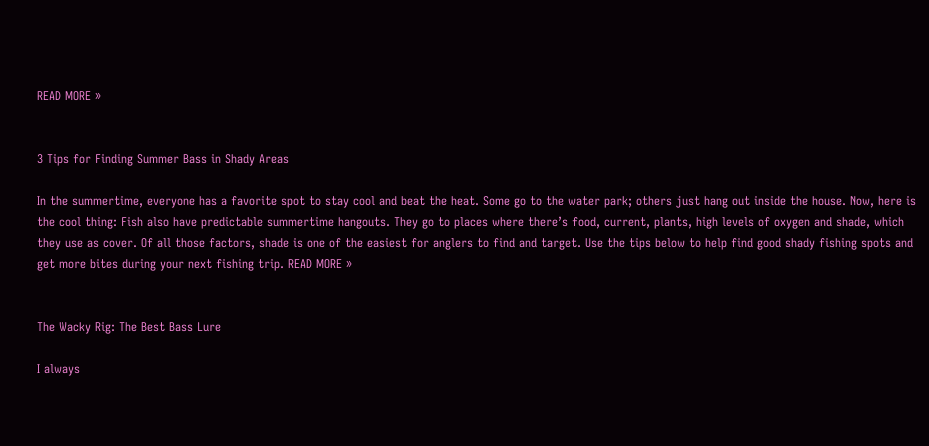READ MORE »


3 Tips for Finding Summer Bass in Shady Areas

In the summertime, everyone has a favorite spot to stay cool and beat the heat. Some go to the water park; others just hang out inside the house. Now, here is the cool thing: Fish also have predictable summertime hangouts. They go to places where there’s food, current, plants, high levels of oxygen and shade, which they use as cover. Of all those factors, shade is one of the easiest for anglers to find and target. Use the tips below to help find good shady fishing spots and get more bites during your next fishing trip. READ MORE »


The Wacky Rig: The Best Bass Lure

I always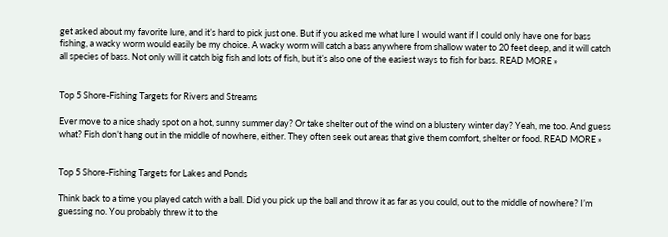get asked about my favorite lure, and it’s hard to pick just one. But if you asked me what lure I would want if I could only have one for bass fishing, a wacky worm would easily be my choice. A wacky worm will catch a bass anywhere from shallow water to 20 feet deep, and it will catch all species of bass. Not only will it catch big fish and lots of fish, but it’s also one of the easiest ways to fish for bass. READ MORE »


Top 5 Shore-Fishing Targets for Rivers and Streams

Ever move to a nice shady spot on a hot, sunny summer day? Or take shelter out of the wind on a blustery winter day? Yeah, me too. And guess what? Fish don’t hang out in the middle of nowhere, either. They often seek out areas that give them comfort, shelter or food. READ MORE »


Top 5 Shore-Fishing Targets for Lakes and Ponds

Think back to a time you played catch with a ball. Did you pick up the ball and throw it as far as you could, out to the middle of nowhere? I’m guessing no. You probably threw it to the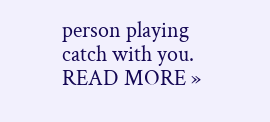person playing catch with you. READ MORE »